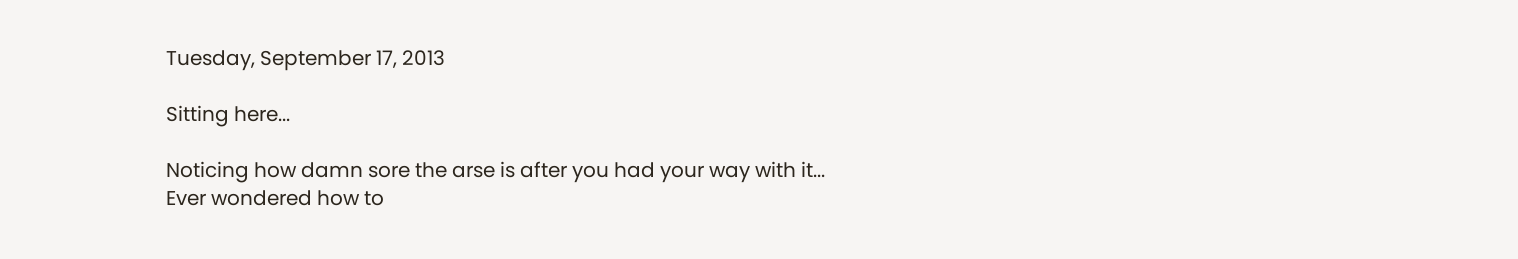Tuesday, September 17, 2013

Sitting here...

Noticing how damn sore the arse is after you had your way with it...
Ever wondered how to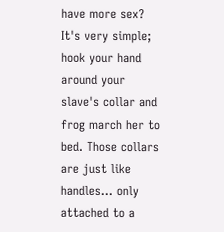have more sex? It's very simple; hook your hand around your slave's collar and frog march her to bed. Those collars are just like handles... only attached to a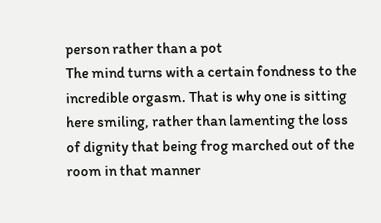person rather than a pot
The mind turns with a certain fondness to the incredible orgasm. That is why one is sitting here smiling, rather than lamenting the loss of dignity that being frog marched out of the room in that manner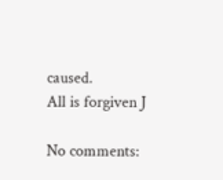caused.
All is forgiven J

No comments: